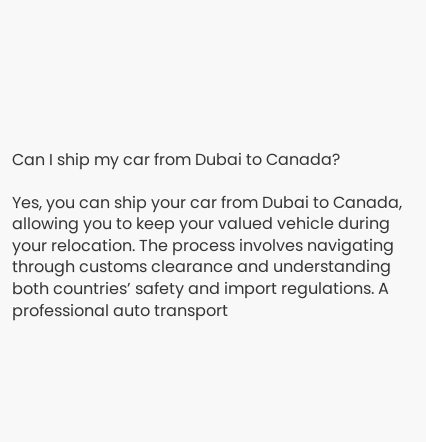Can I ship my car from Dubai to Canada?

Yes, you can ship your car from Dubai to Canada, allowing you to keep your valued vehicle during your relocation. The process involves navigating through customs clearance and understanding both countries’ safety and import regulations. A professional auto transport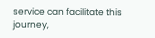service can facilitate this journey,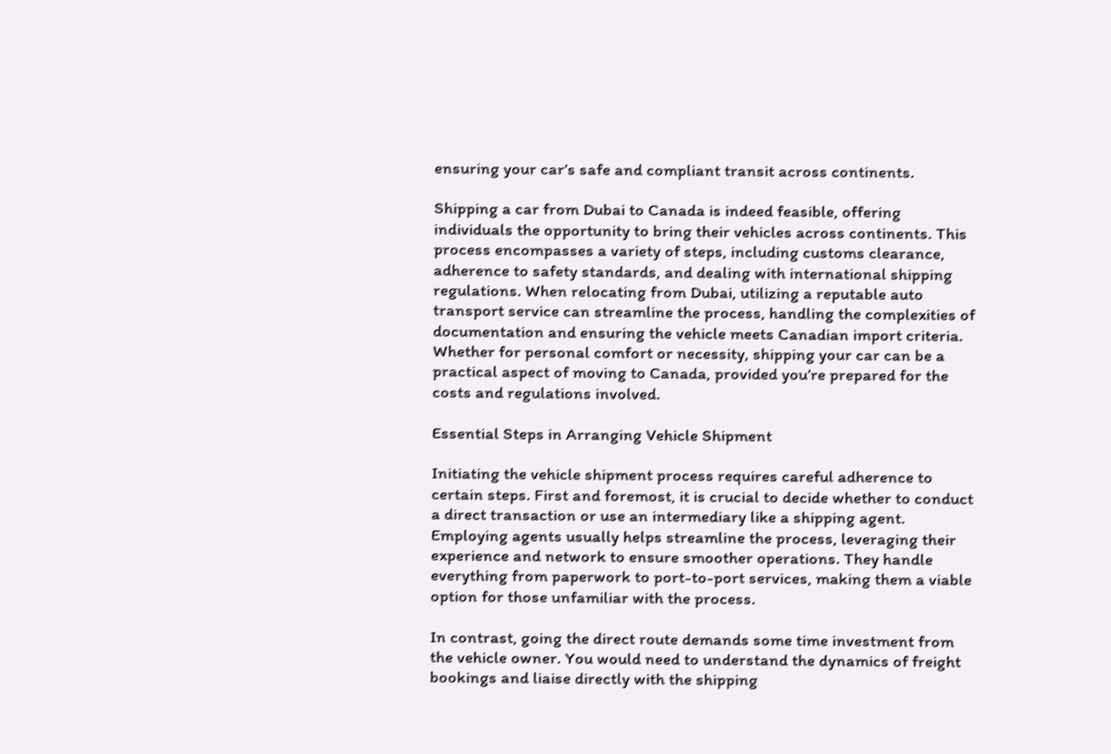ensuring your car’s safe and compliant transit across continents.

Shipping a car from Dubai to Canada is indeed feasible, offering individuals the opportunity to bring their vehicles across continents. This process encompasses a variety of steps, including customs clearance, adherence to safety standards, and dealing with international shipping regulations. When relocating from Dubai, utilizing a reputable auto transport service can streamline the process, handling the complexities of documentation and ensuring the vehicle meets Canadian import criteria. Whether for personal comfort or necessity, shipping your car can be a practical aspect of moving to Canada, provided you’re prepared for the costs and regulations involved.

Essential Steps in Arranging Vehicle Shipment

Initiating the vehicle shipment process requires careful adherence to certain steps. First and foremost, it is crucial to decide whether to conduct a direct transaction or use an intermediary like a shipping agent. Employing agents usually helps streamline the process, leveraging their experience and network to ensure smoother operations. They handle everything from paperwork to port-to-port services, making them a viable option for those unfamiliar with the process.

In contrast, going the direct route demands some time investment from the vehicle owner. You would need to understand the dynamics of freight bookings and liaise directly with the shipping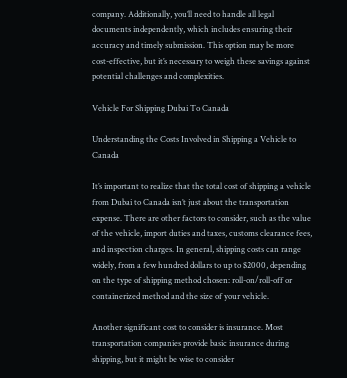company. Additionally, you’ll need to handle all legal documents independently, which includes ensuring their accuracy and timely submission. This option may be more cost-effective, but it’s necessary to weigh these savings against potential challenges and complexities.

Vehicle For Shipping Dubai To Canada

Understanding the Costs Involved in Shipping a Vehicle to Canada

It’s important to realize that the total cost of shipping a vehicle from Dubai to Canada isn’t just about the transportation expense. There are other factors to consider, such as the value of the vehicle, import duties and taxes, customs clearance fees, and inspection charges. In general, shipping costs can range widely, from a few hundred dollars to up to $2000, depending on the type of shipping method chosen: roll-on/roll-off or containerized method and the size of your vehicle.

Another significant cost to consider is insurance. Most transportation companies provide basic insurance during shipping, but it might be wise to consider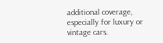additional coverage, especially for luxury or vintage cars.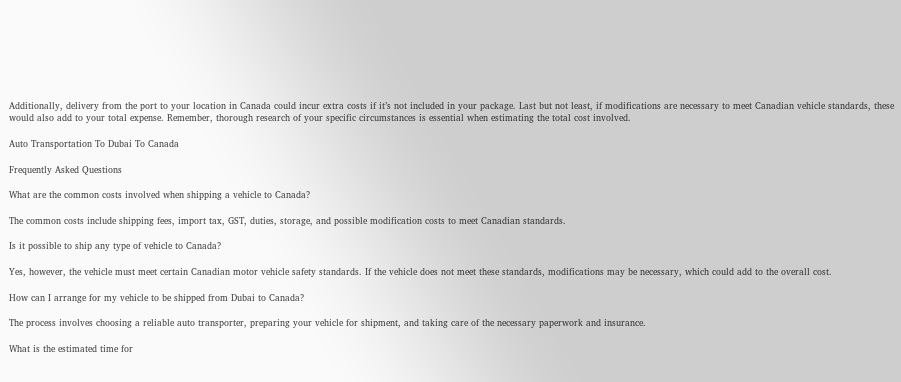Additionally, delivery from the port to your location in Canada could incur extra costs if it’s not included in your package. Last but not least, if modifications are necessary to meet Canadian vehicle standards, these would also add to your total expense. Remember, thorough research of your specific circumstances is essential when estimating the total cost involved.

Auto Transportation To Dubai To Canada

Frequently Asked Questions

What are the common costs involved when shipping a vehicle to Canada?

The common costs include shipping fees, import tax, GST, duties, storage, and possible modification costs to meet Canadian standards.

Is it possible to ship any type of vehicle to Canada?

Yes, however, the vehicle must meet certain Canadian motor vehicle safety standards. If the vehicle does not meet these standards, modifications may be necessary, which could add to the overall cost.

How can I arrange for my vehicle to be shipped from Dubai to Canada?

The process involves choosing a reliable auto transporter, preparing your vehicle for shipment, and taking care of the necessary paperwork and insurance.

What is the estimated time for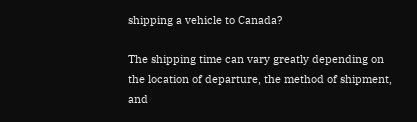shipping a vehicle to Canada?

The shipping time can vary greatly depending on the location of departure, the method of shipment, and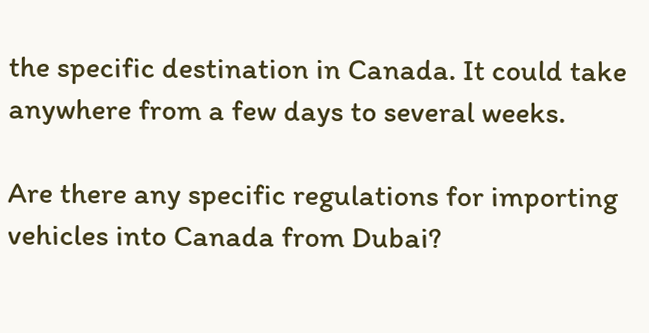the specific destination in Canada. It could take anywhere from a few days to several weeks.

Are there any specific regulations for importing vehicles into Canada from Dubai?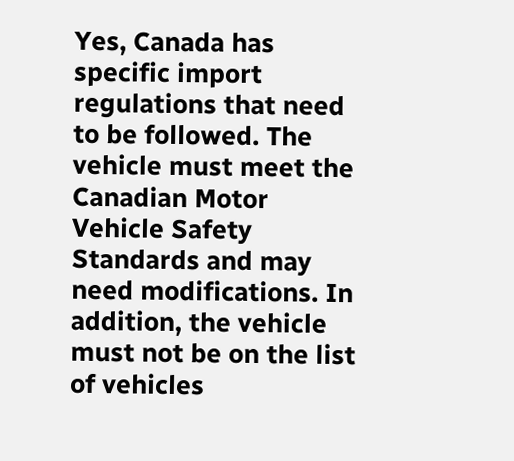Yes, Canada has specific import regulations that need to be followed. The vehicle must meet the Canadian Motor Vehicle Safety Standards and may need modifications. In addition, the vehicle must not be on the list of vehicles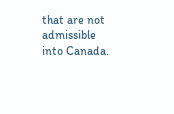that are not admissible into Canada.